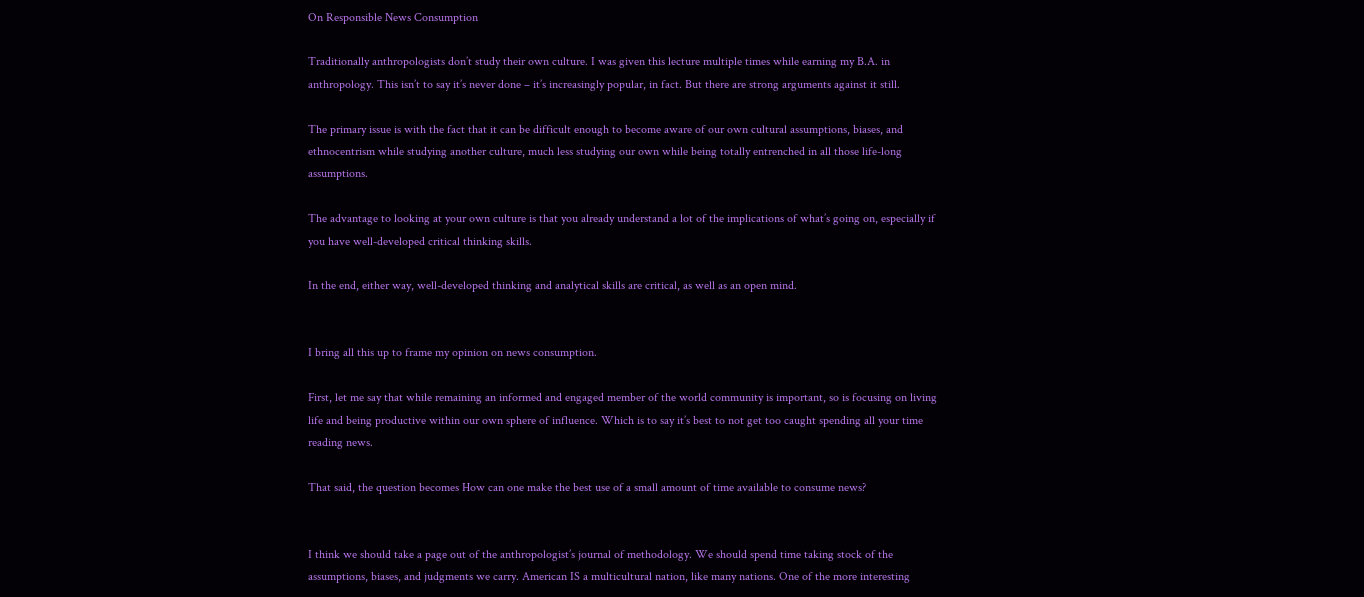On Responsible News Consumption

Traditionally anthropologists don’t study their own culture. I was given this lecture multiple times while earning my B.A. in anthropology. This isn’t to say it’s never done – it’s increasingly popular, in fact. But there are strong arguments against it still.

The primary issue is with the fact that it can be difficult enough to become aware of our own cultural assumptions, biases, and ethnocentrism while studying another culture, much less studying our own while being totally entrenched in all those life-long assumptions.

The advantage to looking at your own culture is that you already understand a lot of the implications of what’s going on, especially if you have well-developed critical thinking skills.

In the end, either way, well-developed thinking and analytical skills are critical, as well as an open mind.


I bring all this up to frame my opinion on news consumption.

First, let me say that while remaining an informed and engaged member of the world community is important, so is focusing on living life and being productive within our own sphere of influence. Which is to say it’s best to not get too caught spending all your time reading news.

That said, the question becomes How can one make the best use of a small amount of time available to consume news?


I think we should take a page out of the anthropologist’s journal of methodology. We should spend time taking stock of the assumptions, biases, and judgments we carry. American IS a multicultural nation, like many nations. One of the more interesting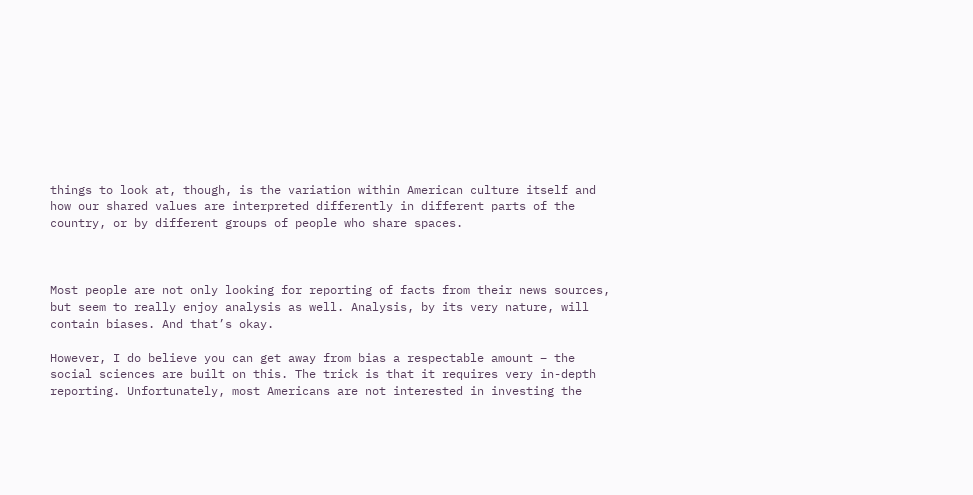things to look at, though, is the variation within American culture itself and how our shared values are interpreted differently in different parts of the country, or by different groups of people who share spaces.



Most people are not only looking for reporting of facts from their news sources, but seem to really enjoy analysis as well. Analysis, by its very nature, will contain biases. And that’s okay.

However, I do believe you can get away from bias a respectable amount – the social sciences are built on this. The trick is that it requires very in-depth reporting. Unfortunately, most Americans are not interested in investing the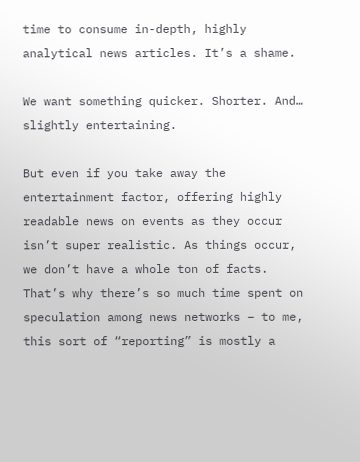time to consume in-depth, highly analytical news articles. It’s a shame.

We want something quicker. Shorter. And… slightly entertaining.

But even if you take away the entertainment factor, offering highly readable news on events as they occur isn’t super realistic. As things occur, we don’t have a whole ton of facts. That’s why there’s so much time spent on speculation among news networks – to me, this sort of “reporting” is mostly a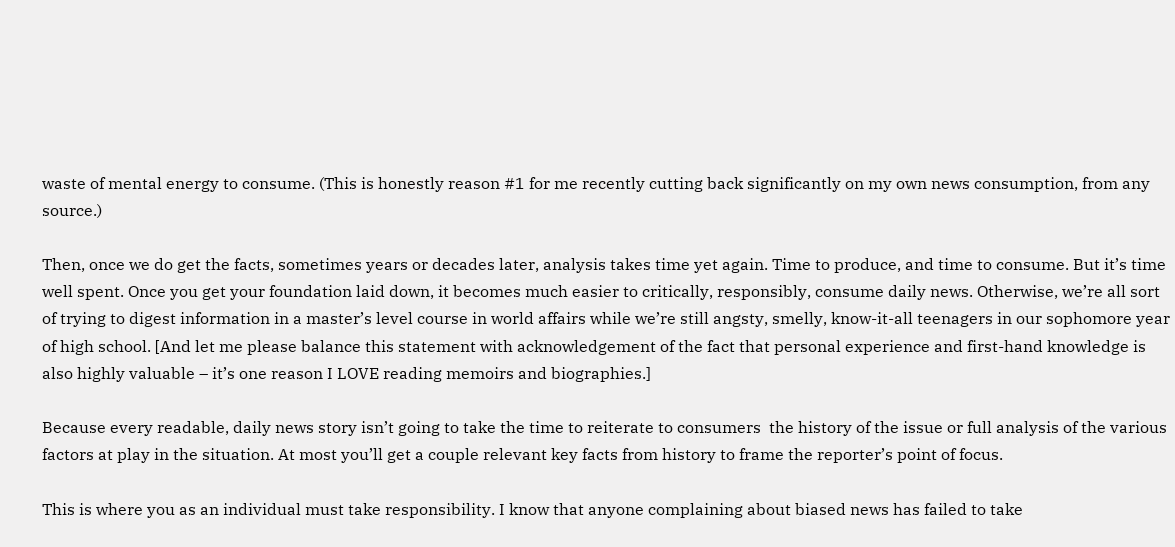waste of mental energy to consume. (This is honestly reason #1 for me recently cutting back significantly on my own news consumption, from any source.)

Then, once we do get the facts, sometimes years or decades later, analysis takes time yet again. Time to produce, and time to consume. But it’s time well spent. Once you get your foundation laid down, it becomes much easier to critically, responsibly, consume daily news. Otherwise, we’re all sort of trying to digest information in a master’s level course in world affairs while we’re still angsty, smelly, know-it-all teenagers in our sophomore year of high school. [And let me please balance this statement with acknowledgement of the fact that personal experience and first-hand knowledge is also highly valuable – it’s one reason I LOVE reading memoirs and biographies.]

Because every readable, daily news story isn’t going to take the time to reiterate to consumers  the history of the issue or full analysis of the various factors at play in the situation. At most you’ll get a couple relevant key facts from history to frame the reporter’s point of focus.

This is where you as an individual must take responsibility. I know that anyone complaining about biased news has failed to take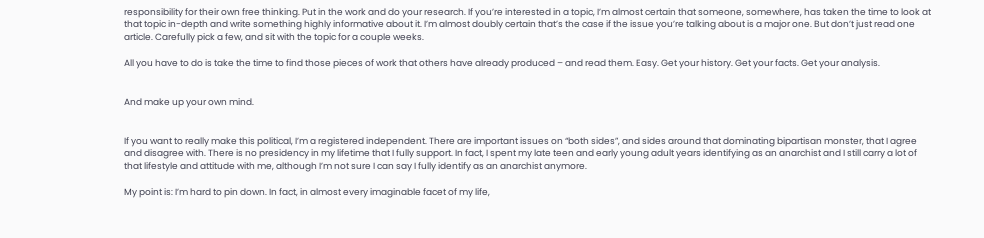responsibility for their own free thinking. Put in the work and do your research. If you’re interested in a topic, I’m almost certain that someone, somewhere, has taken the time to look at that topic in-depth and write something highly informative about it. I’m almost doubly certain that’s the case if the issue you’re talking about is a major one. But don’t just read one article. Carefully pick a few, and sit with the topic for a couple weeks.

All you have to do is take the time to find those pieces of work that others have already produced – and read them. Easy. Get your history. Get your facts. Get your analysis.


And make up your own mind.


If you want to really make this political, I’m a registered independent. There are important issues on “both sides”, and sides around that dominating bipartisan monster, that I agree and disagree with. There is no presidency in my lifetime that I fully support. In fact, I spent my late teen and early young adult years identifying as an anarchist and I still carry a lot of that lifestyle and attitude with me, although I’m not sure I can say I fully identify as an anarchist anymore.

My point is: I’m hard to pin down. In fact, in almost every imaginable facet of my life,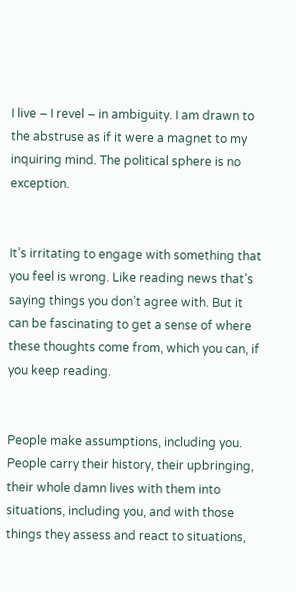I live – I revel – in ambiguity. I am drawn to the abstruse as if it were a magnet to my inquiring mind. The political sphere is no exception.


It’s irritating to engage with something that you feel is wrong. Like reading news that’s saying things you don’t agree with. But it can be fascinating to get a sense of where these thoughts come from, which you can, if you keep reading.


People make assumptions, including you. People carry their history, their upbringing, their whole damn lives with them into situations, including you, and with those things they assess and react to situations,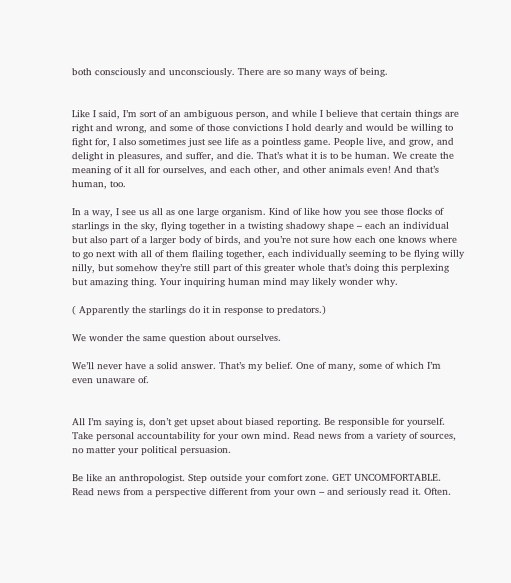both consciously and unconsciously. There are so many ways of being.


Like I said, I’m sort of an ambiguous person, and while I believe that certain things are right and wrong, and some of those convictions I hold dearly and would be willing to fight for, I also sometimes just see life as a pointless game. People live, and grow, and delight in pleasures, and suffer, and die. That’s what it is to be human. We create the meaning of it all for ourselves, and each other, and other animals even! And that’s human, too.

In a way, I see us all as one large organism. Kind of like how you see those flocks of starlings in the sky, flying together in a twisting shadowy shape – each an individual but also part of a larger body of birds, and you’re not sure how each one knows where to go next with all of them flailing together, each individually seeming to be flying willy nilly, but somehow they’re still part of this greater whole that’s doing this perplexing but amazing thing. Your inquiring human mind may likely wonder why.

( Apparently the starlings do it in response to predators.)

We wonder the same question about ourselves.

We’ll never have a solid answer. That’s my belief. One of many, some of which I’m even unaware of.


All I’m saying is, don’t get upset about biased reporting. Be responsible for yourself. Take personal accountability for your own mind. Read news from a variety of sources, no matter your political persuasion.

Be like an anthropologist. Step outside your comfort zone. GET UNCOMFORTABLE. Read news from a perspective different from your own – and seriously read it. Often.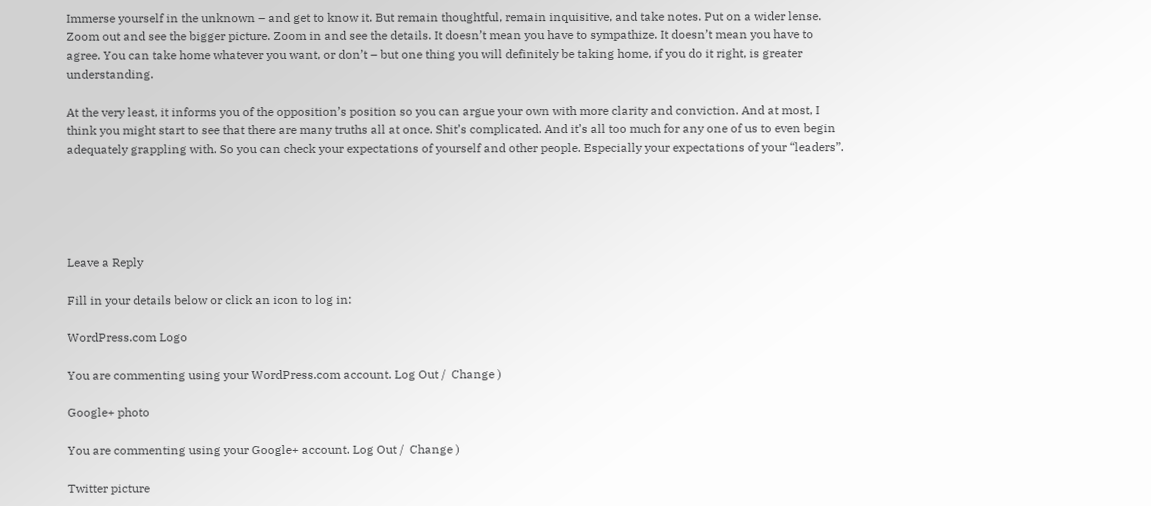Immerse yourself in the unknown – and get to know it. But remain thoughtful, remain inquisitive, and take notes. Put on a wider lense. Zoom out and see the bigger picture. Zoom in and see the details. It doesn’t mean you have to sympathize. It doesn’t mean you have to agree. You can take home whatever you want, or don’t – but one thing you will definitely be taking home, if you do it right, is greater understanding.

At the very least, it informs you of the opposition’s position so you can argue your own with more clarity and conviction. And at most, I think you might start to see that there are many truths all at once. Shit’s complicated. And it’s all too much for any one of us to even begin adequately grappling with. So you can check your expectations of yourself and other people. Especially your expectations of your “leaders”.





Leave a Reply

Fill in your details below or click an icon to log in:

WordPress.com Logo

You are commenting using your WordPress.com account. Log Out /  Change )

Google+ photo

You are commenting using your Google+ account. Log Out /  Change )

Twitter picture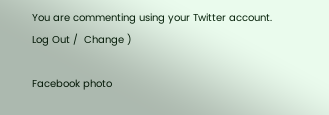You are commenting using your Twitter account. Log Out /  Change )

Facebook photo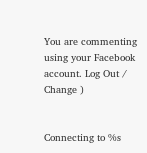You are commenting using your Facebook account. Log Out /  Change )


Connecting to %s